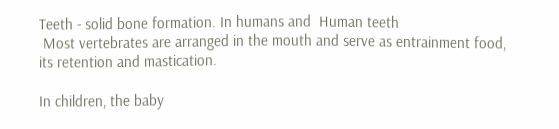Teeth - solid bone formation. In humans and  Human teeth
 Most vertebrates are arranged in the mouth and serve as entrainment food, its retention and mastication.

In children, the baby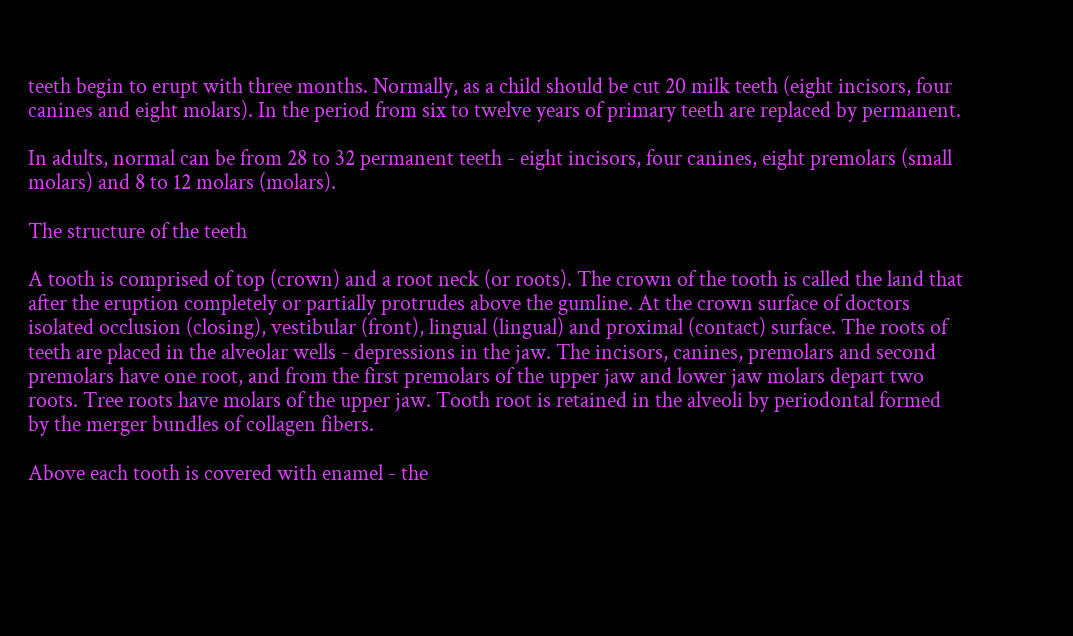teeth begin to erupt with three months. Normally, as a child should be cut 20 milk teeth (eight incisors, four canines and eight molars). In the period from six to twelve years of primary teeth are replaced by permanent.

In adults, normal can be from 28 to 32 permanent teeth - eight incisors, four canines, eight premolars (small molars) and 8 to 12 molars (molars).

The structure of the teeth

A tooth is comprised of top (crown) and a root neck (or roots). The crown of the tooth is called the land that after the eruption completely or partially protrudes above the gumline. At the crown surface of doctors isolated occlusion (closing), vestibular (front), lingual (lingual) and proximal (contact) surface. The roots of teeth are placed in the alveolar wells - depressions in the jaw. The incisors, canines, premolars and second premolars have one root, and from the first premolars of the upper jaw and lower jaw molars depart two roots. Tree roots have molars of the upper jaw. Tooth root is retained in the alveoli by periodontal formed by the merger bundles of collagen fibers.

Above each tooth is covered with enamel - the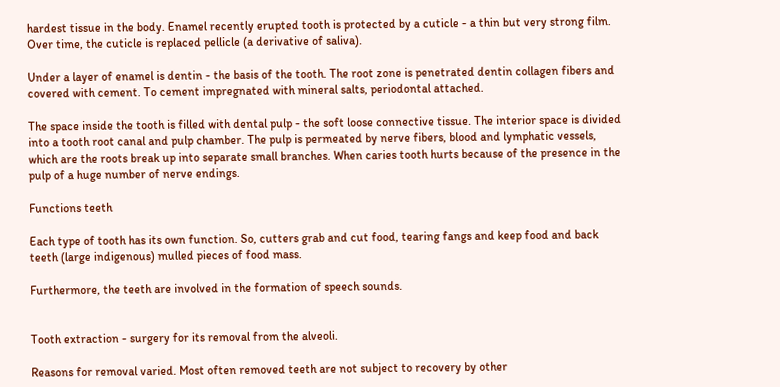hardest tissue in the body. Enamel recently erupted tooth is protected by a cuticle - a thin but very strong film. Over time, the cuticle is replaced pellicle (a derivative of saliva).

Under a layer of enamel is dentin - the basis of the tooth. The root zone is penetrated dentin collagen fibers and covered with cement. To cement impregnated with mineral salts, periodontal attached.

The space inside the tooth is filled with dental pulp - the soft loose connective tissue. The interior space is divided into a tooth root canal and pulp chamber. The pulp is permeated by nerve fibers, blood and lymphatic vessels, which are the roots break up into separate small branches. When caries tooth hurts because of the presence in the pulp of a huge number of nerve endings.

Functions teeth

Each type of tooth has its own function. So, cutters grab and cut food, tearing fangs and keep food and back teeth (large indigenous) mulled pieces of food mass.

Furthermore, the teeth are involved in the formation of speech sounds.


Tooth extraction - surgery for its removal from the alveoli.

Reasons for removal varied. Most often removed teeth are not subject to recovery by other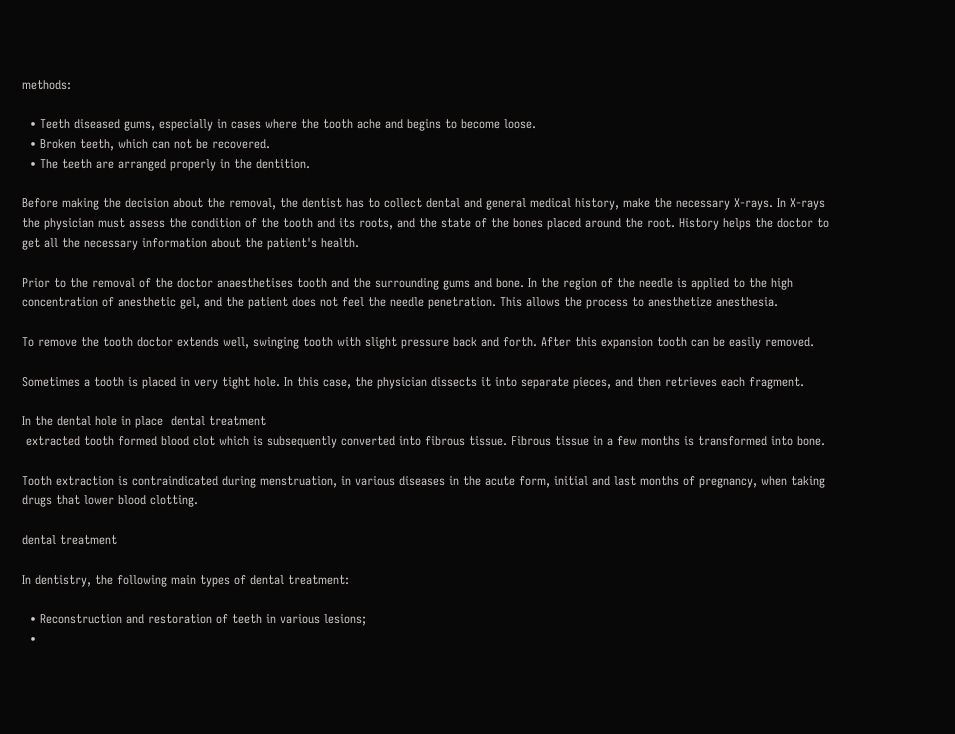methods:

  • Teeth diseased gums, especially in cases where the tooth ache and begins to become loose.
  • Broken teeth, which can not be recovered.
  • The teeth are arranged properly in the dentition.

Before making the decision about the removal, the dentist has to collect dental and general medical history, make the necessary X-rays. In X-rays the physician must assess the condition of the tooth and its roots, and the state of the bones placed around the root. History helps the doctor to get all the necessary information about the patient's health.

Prior to the removal of the doctor anaesthetises tooth and the surrounding gums and bone. In the region of the needle is applied to the high concentration of anesthetic gel, and the patient does not feel the needle penetration. This allows the process to anesthetize anesthesia.

To remove the tooth doctor extends well, swinging tooth with slight pressure back and forth. After this expansion tooth can be easily removed.

Sometimes a tooth is placed in very tight hole. In this case, the physician dissects it into separate pieces, and then retrieves each fragment.

In the dental hole in place  dental treatment
 extracted tooth formed blood clot which is subsequently converted into fibrous tissue. Fibrous tissue in a few months is transformed into bone.

Tooth extraction is contraindicated during menstruation, in various diseases in the acute form, initial and last months of pregnancy, when taking drugs that lower blood clotting.

dental treatment

In dentistry, the following main types of dental treatment:

  • Reconstruction and restoration of teeth in various lesions;
  •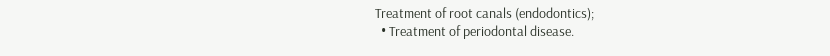Treatment of root canals (endodontics);
  • Treatment of periodontal disease.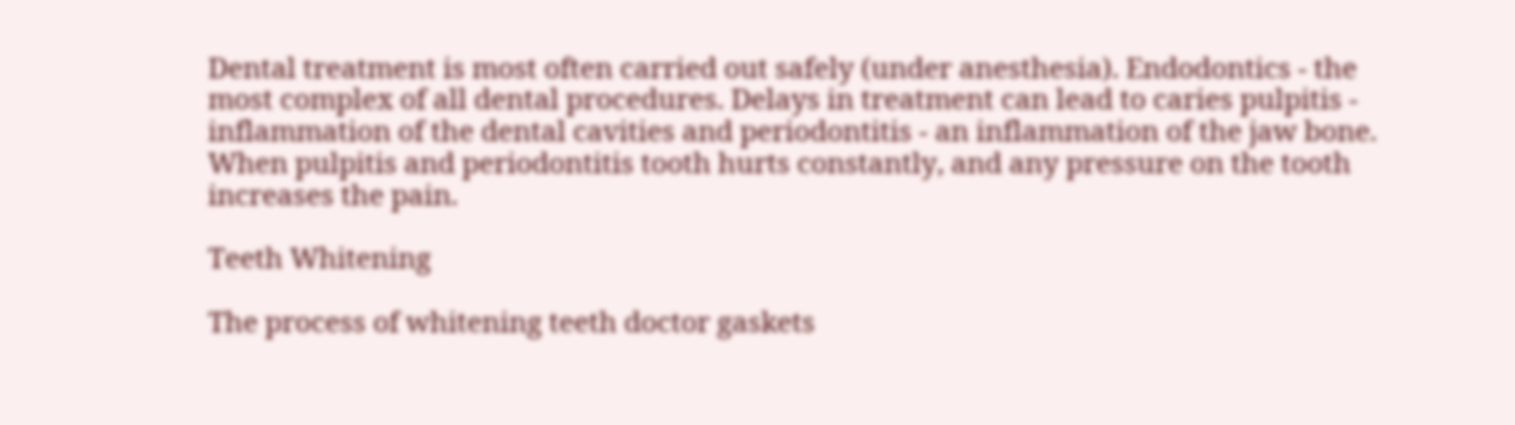Dental treatment is most often carried out safely (under anesthesia). Endodontics - the most complex of all dental procedures. Delays in treatment can lead to caries pulpitis - inflammation of the dental cavities and periodontitis - an inflammation of the jaw bone. When pulpitis and periodontitis tooth hurts constantly, and any pressure on the tooth increases the pain.

Teeth Whitening

The process of whitening teeth doctor gaskets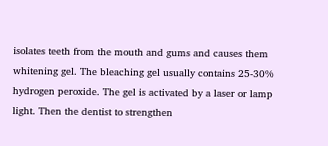isolates teeth from the mouth and gums and causes them whitening gel. The bleaching gel usually contains 25-30% hydrogen peroxide. The gel is activated by a laser or lamp light. Then the dentist to strengthen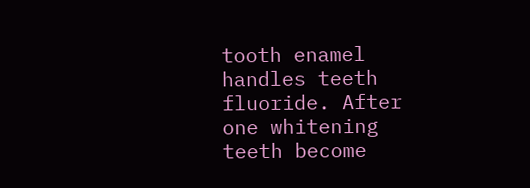tooth enamel handles teeth fluoride. After one whitening teeth become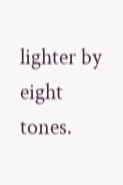lighter by eight tones.